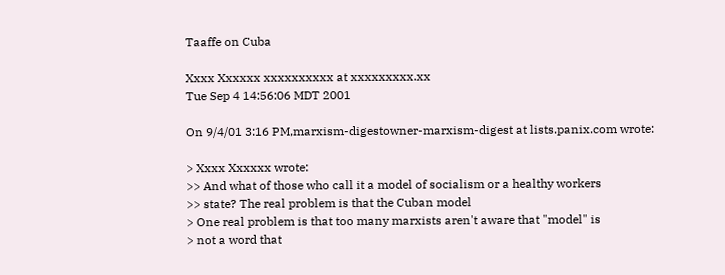Taaffe on Cuba

Xxxx Xxxxxx xxxxxxxxxx at xxxxxxxxx.xx
Tue Sep 4 14:56:06 MDT 2001

On 9/4/01 3:16 PM,marxism-digestowner-marxism-digest at lists.panix.com wrote:

> Xxxx Xxxxxx wrote:
>> And what of those who call it a model of socialism or a healthy workers
>> state? The real problem is that the Cuban model
> One real problem is that too many marxists aren't aware that "model" is
> not a word that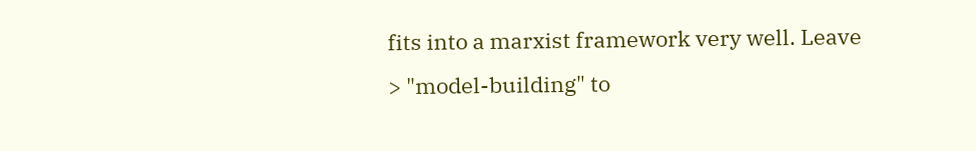fits into a marxist framework very well. Leave
> "model-building" to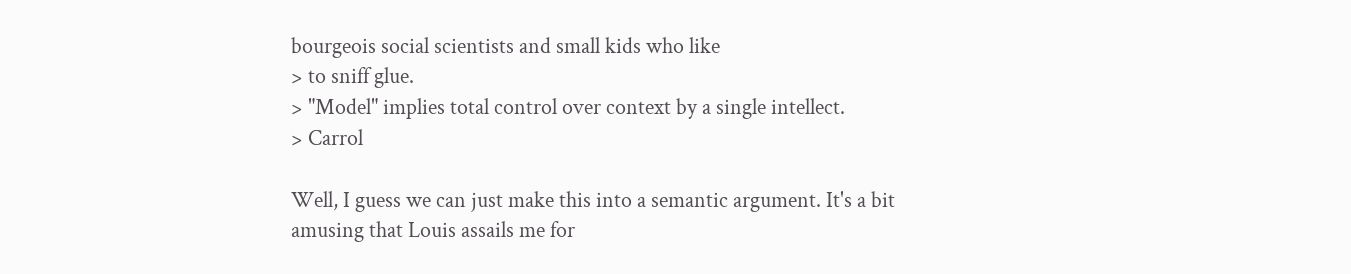bourgeois social scientists and small kids who like
> to sniff glue.
> "Model" implies total control over context by a single intellect.
> Carrol

Well, I guess we can just make this into a semantic argument. It's a bit
amusing that Louis assails me for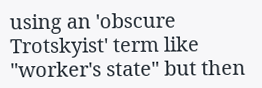using an 'obscure Trotskyist' term like
"worker's state" but then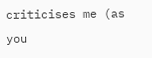criticises me (as you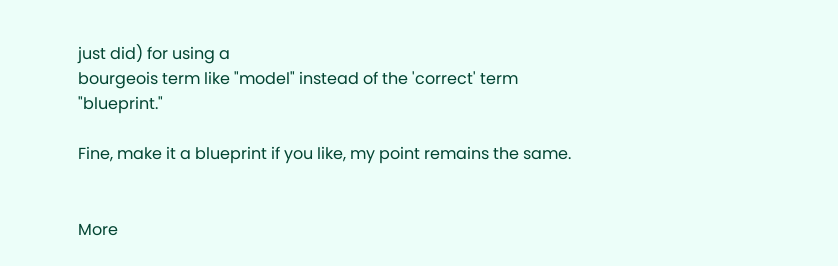just did) for using a
bourgeois term like "model" instead of the 'correct' term "blueprint."

Fine, make it a blueprint if you like, my point remains the same.


More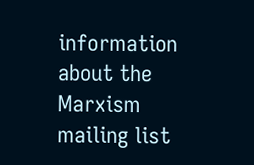information about the Marxism mailing list